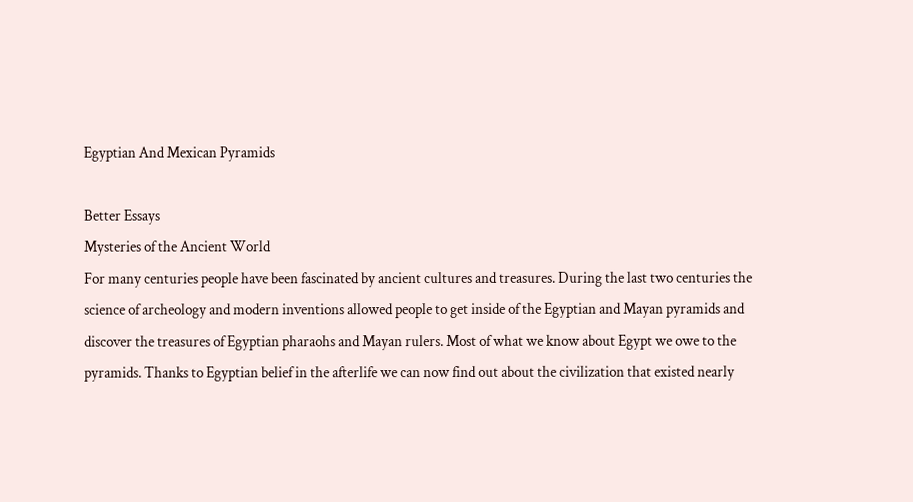Egyptian And Mexican Pyramids

Better Essays
Mysteries of the Ancient World
For many centuries people have been fascinated by ancient cultures and treasures. During the last two centuries the science of archeology and modern inventions allowed people to get inside of the Egyptian and Mayan pyramids and discover the treasures of Egyptian pharaohs and Mayan rulers. Most of what we know about Egypt we owe to the pyramids. Thanks to Egyptian belief in the afterlife we can now find out about the civilization that existed nearly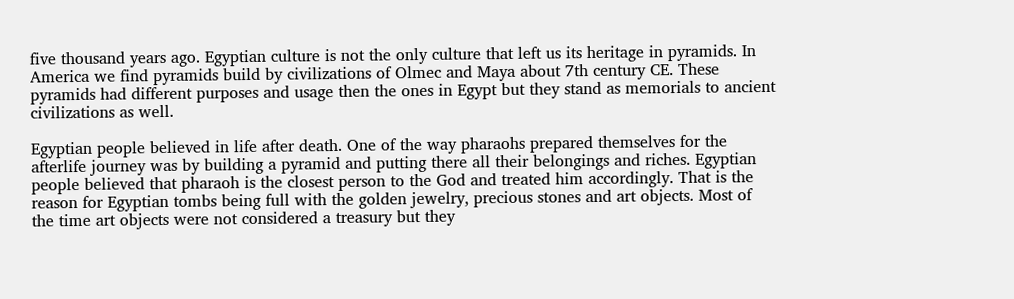five thousand years ago. Egyptian culture is not the only culture that left us its heritage in pyramids. In America we find pyramids build by civilizations of Olmec and Maya about 7th century CE. These pyramids had different purposes and usage then the ones in Egypt but they stand as memorials to ancient civilizations as well.

Egyptian people believed in life after death. One of the way pharaohs prepared themselves for the afterlife journey was by building a pyramid and putting there all their belongings and riches. Egyptian people believed that pharaoh is the closest person to the God and treated him accordingly. That is the reason for Egyptian tombs being full with the golden jewelry, precious stones and art objects. Most of the time art objects were not considered a treasury but they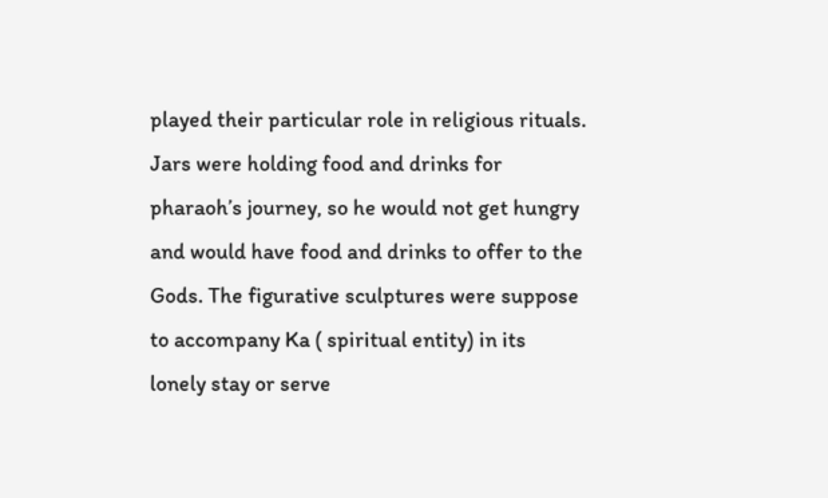played their particular role in religious rituals. Jars were holding food and drinks for pharaoh’s journey, so he would not get hungry and would have food and drinks to offer to the Gods. The figurative sculptures were suppose to accompany Ka ( spiritual entity) in its lonely stay or serve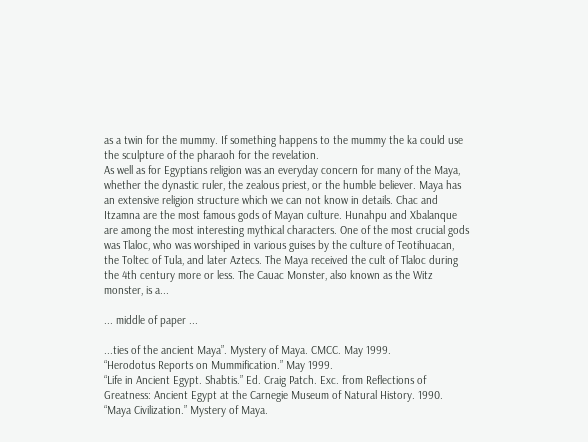as a twin for the mummy. If something happens to the mummy the ka could use the sculpture of the pharaoh for the revelation.
As well as for Egyptians religion was an everyday concern for many of the Maya, whether the dynastic ruler, the zealous priest, or the humble believer. Maya has an extensive religion structure which we can not know in details. Chac and Itzamna are the most famous gods of Mayan culture. Hunahpu and Xbalanque are among the most interesting mythical characters. One of the most crucial gods was Tlaloc, who was worshiped in various guises by the culture of Teotihuacan, the Toltec of Tula, and later Aztecs. The Maya received the cult of Tlaloc during the 4th century more or less. The Cauac Monster, also known as the Witz monster, is a...

... middle of paper ...

...ties of the ancient Maya”. Mystery of Maya. CMCC. May 1999.
“Herodotus Reports on Mummification.” May 1999.
“Life in Ancient Egypt. Shabtis.” Ed. Craig Patch. Exc. from Reflections of Greatness: Ancient Egypt at the Carnegie Museum of Natural History. 1990.
“Maya Civilization.” Mystery of Maya.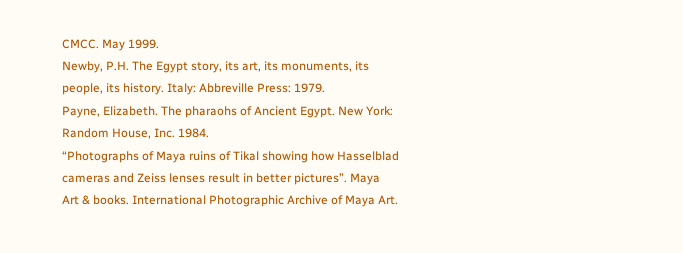CMCC. May 1999.
Newby, P.H. The Egypt story, its art, its monuments, its people, its history. Italy: Abbreville Press: 1979.
Payne, Elizabeth. The pharaohs of Ancient Egypt. New York: Random House, Inc. 1984.
“Photographs of Maya ruins of Tikal showing how Hasselblad cameras and Zeiss lenses result in better pictures”. Maya Art & books. International Photographic Archive of Maya Art.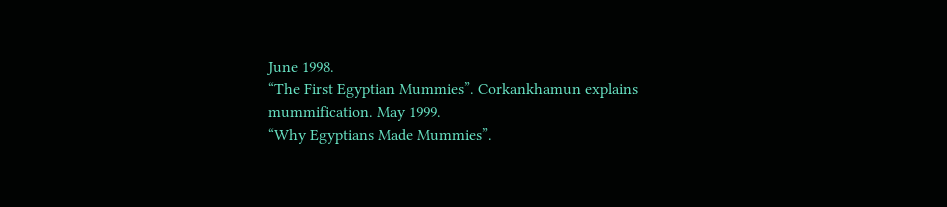June 1998.
“The First Egyptian Mummies”. Corkankhamun explains mummification. May 1999.
“Why Egyptians Made Mummies”.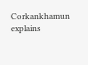Corkankhamun explains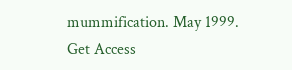mummification. May 1999.
Get Access